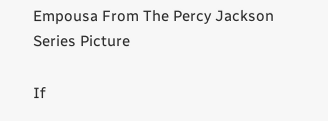Empousa From The Percy Jackson Series Picture

If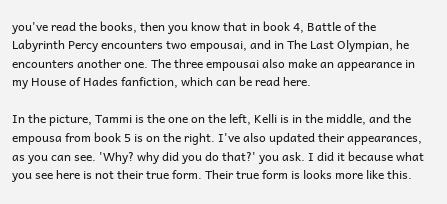you've read the books, then you know that in book 4, Battle of the Labyrinth Percy encounters two empousai, and in The Last Olympian, he encounters another one. The three empousai also make an appearance in my House of Hades fanfiction, which can be read here.

In the picture, Tammi is the one on the left, Kelli is in the middle, and the empousa from book 5 is on the right. I've also updated their appearances, as you can see. 'Why? why did you do that?' you ask. I did it because what you see here is not their true form. Their true form is looks more like this.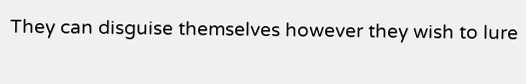They can disguise themselves however they wish to lure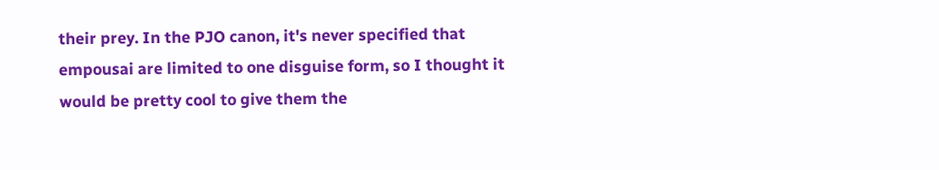their prey. In the PJO canon, it's never specified that empousai are limited to one disguise form, so I thought it would be pretty cool to give them the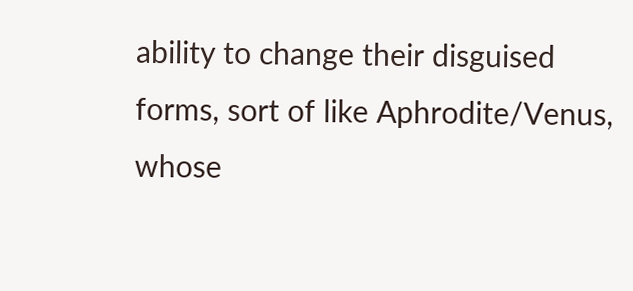ability to change their disguised forms, sort of like Aphrodite/Venus, whose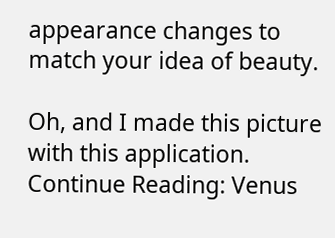appearance changes to match your idea of beauty.

Oh, and I made this picture with this application.
Continue Reading: Venus